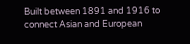Built between 1891 and 1916 to connect Asian and European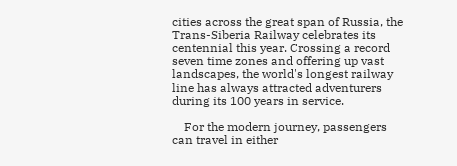cities across the great span of Russia, the Trans-Siberia Railway celebrates its centennial this year. Crossing a record seven time zones and offering up vast landscapes, the world's longest railway line has always attracted adventurers during its 100 years in service.

    For the modern journey, passengers can travel in either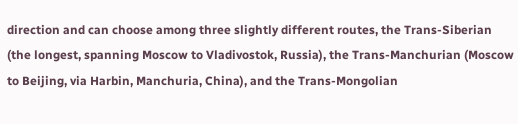direction and can choose among three slightly different routes, the Trans-Siberian (the longest, spanning Moscow to Vladivostok, Russia), the Trans-Manchurian (Moscow to Beijing, via Harbin, Manchuria, China), and the Trans-Mongolian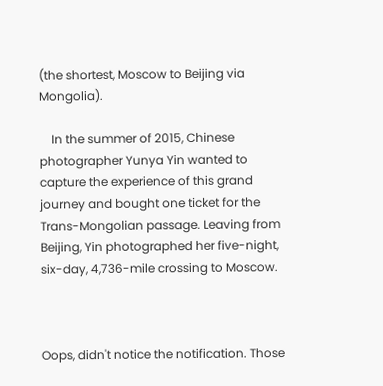(the shortest, Moscow to Beijing via Mongolia).

    In the summer of 2015, Chinese photographer Yunya Yin wanted to capture the experience of this grand journey and bought one ticket for the Trans-Mongolian passage. Leaving from Beijing, Yin photographed her five-night, six-day, 4,736-mile crossing to Moscow.



Oops, didn't notice the notification. Those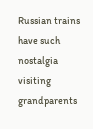Russian trains have such nostalgia visiting grandparents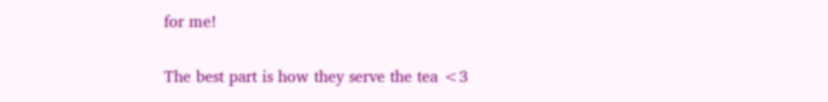for me!

The best part is how they serve the tea <3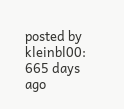posted by kleinbl00: 665 days ago